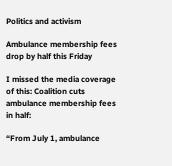Politics and activism

Ambulance membership fees drop by half this Friday

I missed the media coverage of this: Coalition cuts ambulance membership fees in half:

“From July 1, ambulance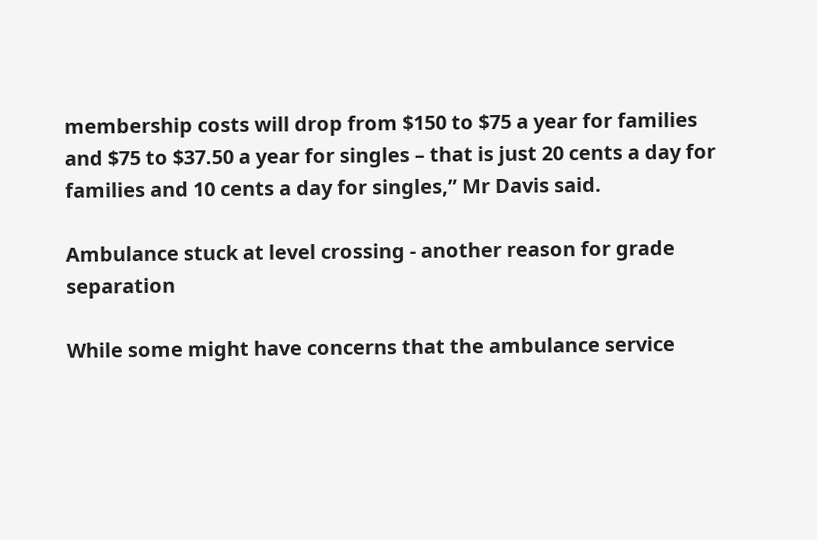membership costs will drop from $150 to $75 a year for families and $75 to $37.50 a year for singles – that is just 20 cents a day for families and 10 cents a day for singles,” Mr Davis said.

Ambulance stuck at level crossing - another reason for grade separation

While some might have concerns that the ambulance service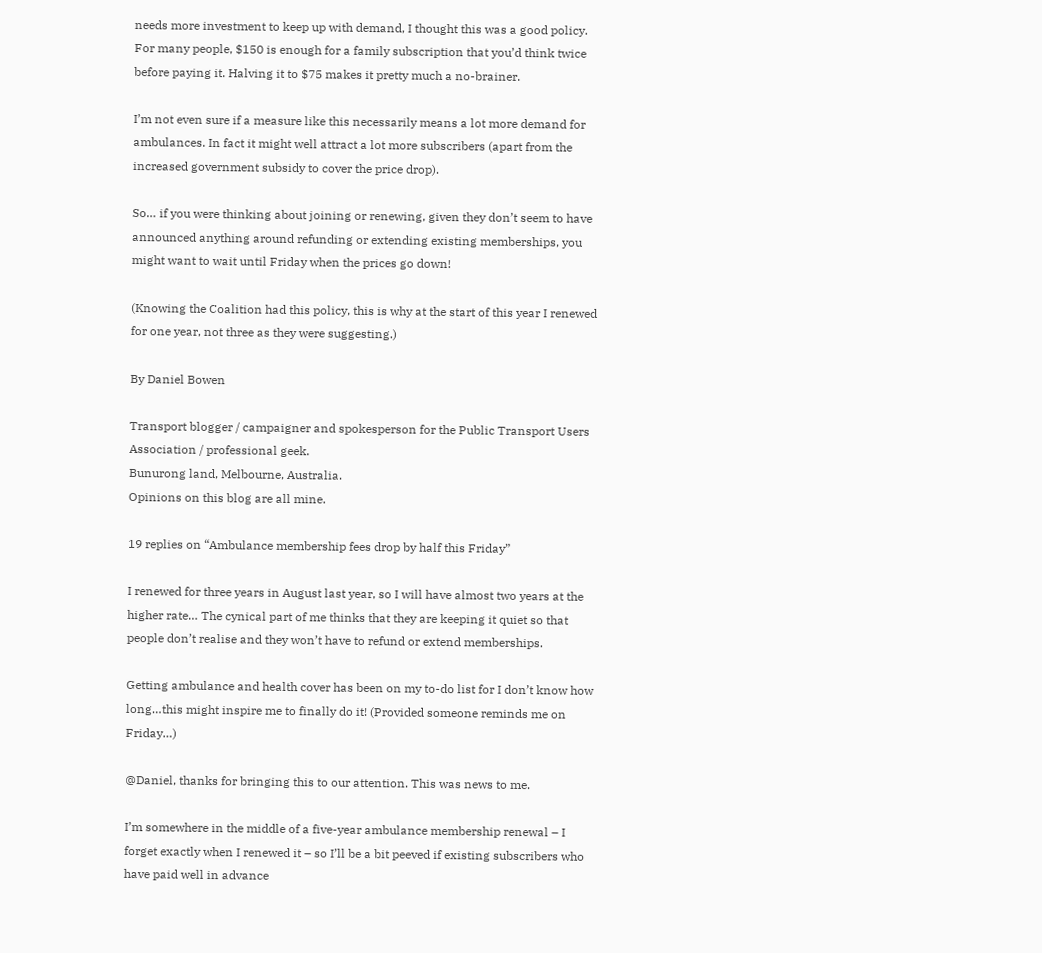needs more investment to keep up with demand, I thought this was a good policy. For many people, $150 is enough for a family subscription that you’d think twice before paying it. Halving it to $75 makes it pretty much a no-brainer.

I’m not even sure if a measure like this necessarily means a lot more demand for ambulances. In fact it might well attract a lot more subscribers (apart from the increased government subsidy to cover the price drop).

So… if you were thinking about joining or renewing, given they don’t seem to have announced anything around refunding or extending existing memberships, you might want to wait until Friday when the prices go down!

(Knowing the Coalition had this policy, this is why at the start of this year I renewed for one year, not three as they were suggesting.)

By Daniel Bowen

Transport blogger / campaigner and spokesperson for the Public Transport Users Association / professional geek.
Bunurong land, Melbourne, Australia.
Opinions on this blog are all mine.

19 replies on “Ambulance membership fees drop by half this Friday”

I renewed for three years in August last year, so I will have almost two years at the higher rate… The cynical part of me thinks that they are keeping it quiet so that people don’t realise and they won’t have to refund or extend memberships.

Getting ambulance and health cover has been on my to-do list for I don’t know how long…this might inspire me to finally do it! (Provided someone reminds me on Friday…)

@Daniel, thanks for bringing this to our attention. This was news to me.

I’m somewhere in the middle of a five-year ambulance membership renewal – I forget exactly when I renewed it – so I’ll be a bit peeved if existing subscribers who have paid well in advance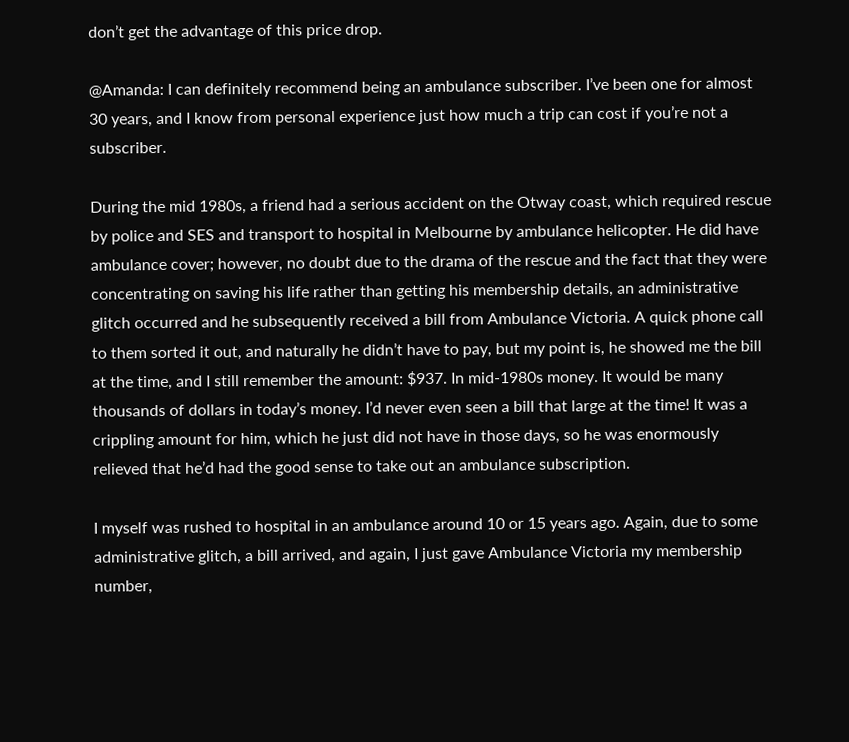don’t get the advantage of this price drop.

@Amanda: I can definitely recommend being an ambulance subscriber. I’ve been one for almost 30 years, and I know from personal experience just how much a trip can cost if you’re not a subscriber.

During the mid 1980s, a friend had a serious accident on the Otway coast, which required rescue by police and SES and transport to hospital in Melbourne by ambulance helicopter. He did have ambulance cover; however, no doubt due to the drama of the rescue and the fact that they were concentrating on saving his life rather than getting his membership details, an administrative glitch occurred and he subsequently received a bill from Ambulance Victoria. A quick phone call to them sorted it out, and naturally he didn’t have to pay, but my point is, he showed me the bill at the time, and I still remember the amount: $937. In mid-1980s money. It would be many thousands of dollars in today’s money. I’d never even seen a bill that large at the time! It was a crippling amount for him, which he just did not have in those days, so he was enormously relieved that he’d had the good sense to take out an ambulance subscription.

I myself was rushed to hospital in an ambulance around 10 or 15 years ago. Again, due to some administrative glitch, a bill arrived, and again, I just gave Ambulance Victoria my membership number,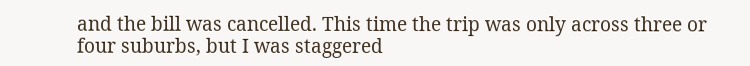and the bill was cancelled. This time the trip was only across three or four suburbs, but I was staggered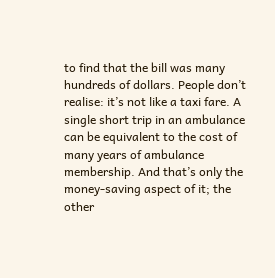to find that the bill was many hundreds of dollars. People don’t realise: it’s not like a taxi fare. A single short trip in an ambulance can be equivalent to the cost of many years of ambulance membership. And that’s only the money-saving aspect of it; the other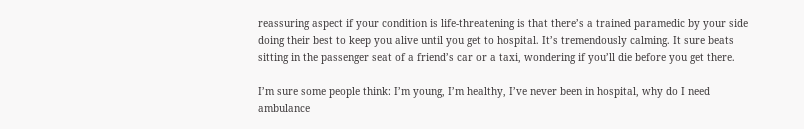reassuring aspect if your condition is life-threatening is that there’s a trained paramedic by your side doing their best to keep you alive until you get to hospital. It’s tremendously calming. It sure beats sitting in the passenger seat of a friend’s car or a taxi, wondering if you’ll die before you get there.

I’m sure some people think: I’m young, I’m healthy, I’ve never been in hospital, why do I need ambulance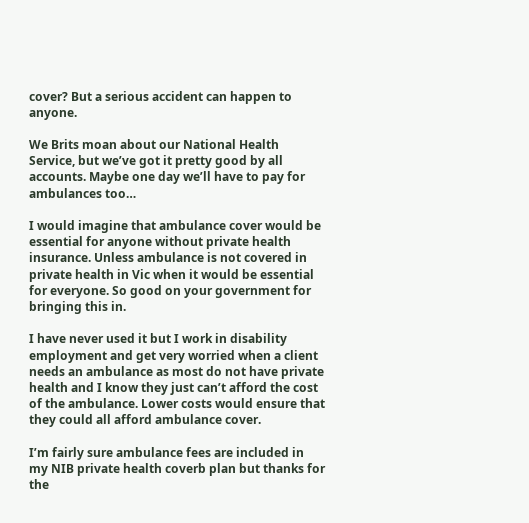cover? But a serious accident can happen to anyone.

We Brits moan about our National Health Service, but we’ve got it pretty good by all accounts. Maybe one day we’ll have to pay for ambulances too…

I would imagine that ambulance cover would be essential for anyone without private health insurance. Unless ambulance is not covered in private health in Vic when it would be essential for everyone. So good on your government for bringing this in.

I have never used it but I work in disability employment and get very worried when a client needs an ambulance as most do not have private health and I know they just can’t afford the cost of the ambulance. Lower costs would ensure that they could all afford ambulance cover.

I’m fairly sure ambulance fees are included in my NIB private health coverb plan but thanks for the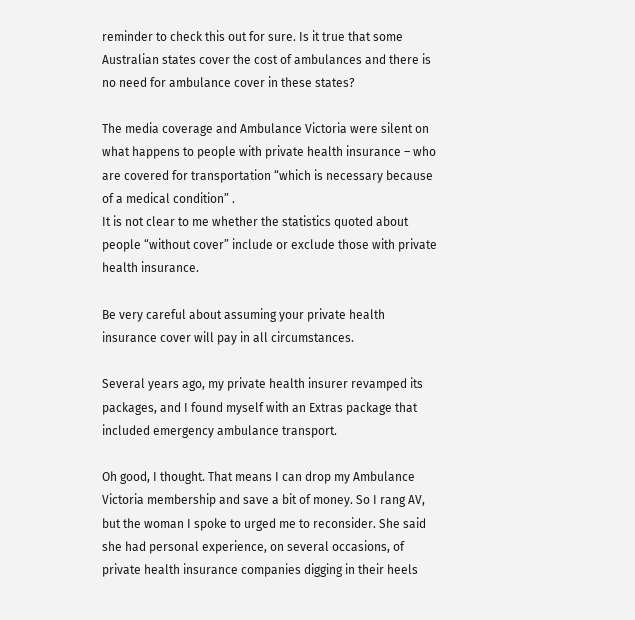reminder to check this out for sure. Is it true that some Australian states cover the cost of ambulances and there is no need for ambulance cover in these states?

The media coverage and Ambulance Victoria were silent on what happens to people with private health insurance – who are covered for transportation “which is necessary because of a medical condition” .
It is not clear to me whether the statistics quoted about people “without cover” include or exclude those with private health insurance.

Be very careful about assuming your private health insurance cover will pay in all circumstances.

Several years ago, my private health insurer revamped its packages, and I found myself with an Extras package that included emergency ambulance transport.

Oh good, I thought. That means I can drop my Ambulance Victoria membership and save a bit of money. So I rang AV, but the woman I spoke to urged me to reconsider. She said she had personal experience, on several occasions, of private health insurance companies digging in their heels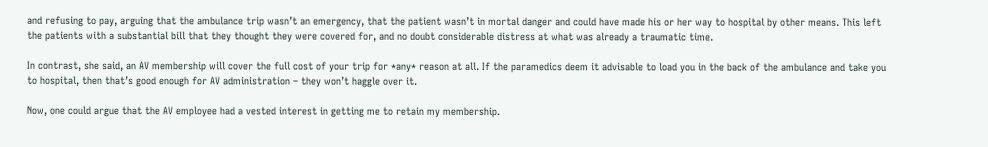and refusing to pay, arguing that the ambulance trip wasn’t an emergency, that the patient wasn’t in mortal danger and could have made his or her way to hospital by other means. This left the patients with a substantial bill that they thought they were covered for, and no doubt considerable distress at what was already a traumatic time.

In contrast, she said, an AV membership will cover the full cost of your trip for *any* reason at all. If the paramedics deem it advisable to load you in the back of the ambulance and take you to hospital, then that’s good enough for AV administration – they won’t haggle over it.

Now, one could argue that the AV employee had a vested interest in getting me to retain my membership.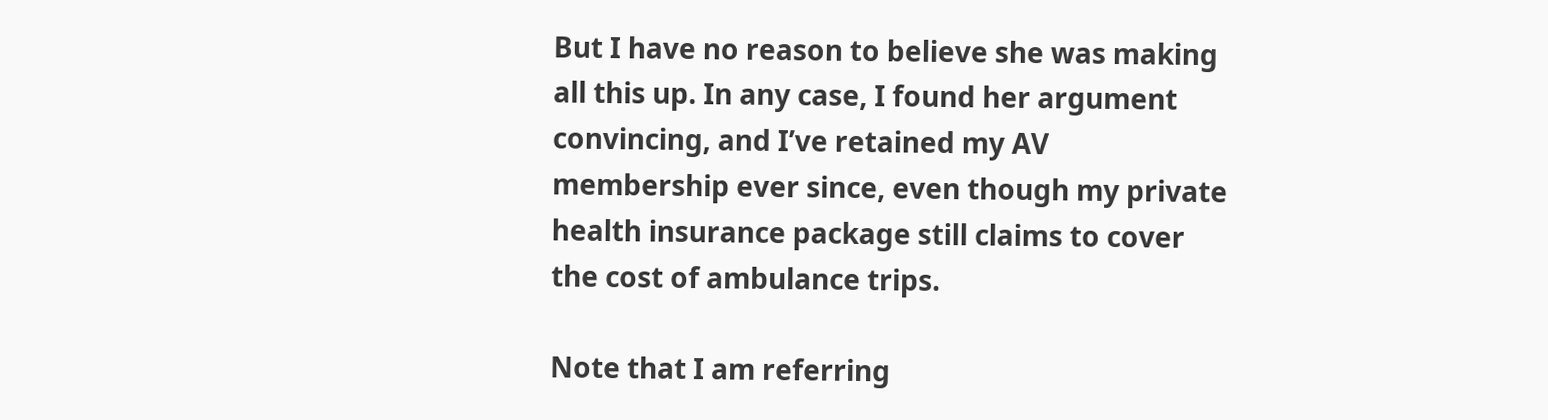But I have no reason to believe she was making all this up. In any case, I found her argument convincing, and I’ve retained my AV membership ever since, even though my private health insurance package still claims to cover the cost of ambulance trips.

Note that I am referring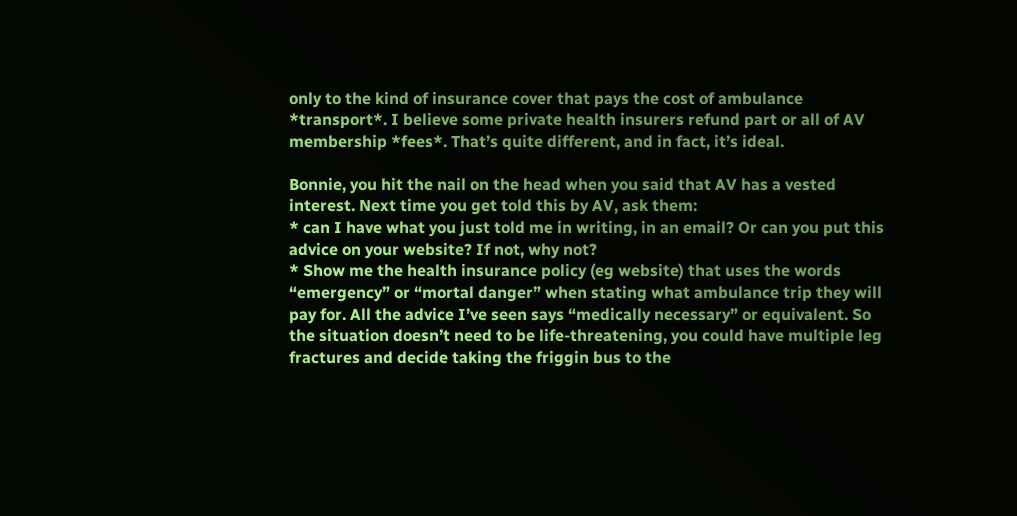only to the kind of insurance cover that pays the cost of ambulance *transport*. I believe some private health insurers refund part or all of AV membership *fees*. That’s quite different, and in fact, it’s ideal.

Bonnie, you hit the nail on the head when you said that AV has a vested interest. Next time you get told this by AV, ask them:
* can I have what you just told me in writing, in an email? Or can you put this advice on your website? If not, why not?
* Show me the health insurance policy (eg website) that uses the words “emergency” or “mortal danger” when stating what ambulance trip they will pay for. All the advice I’ve seen says “medically necessary” or equivalent. So the situation doesn’t need to be life-threatening, you could have multiple leg fractures and decide taking the friggin bus to the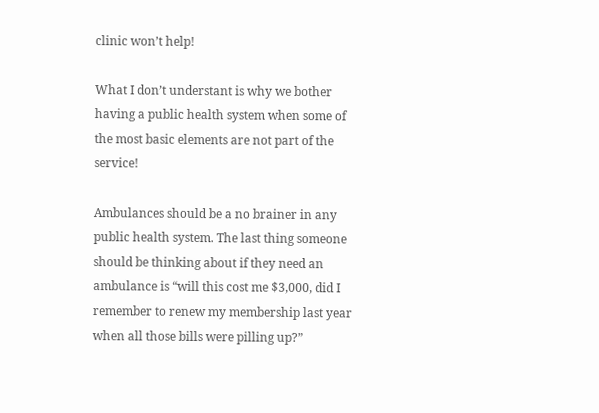clinic won’t help!

What I don’t understant is why we bother having a public health system when some of the most basic elements are not part of the service!

Ambulances should be a no brainer in any public health system. The last thing someone should be thinking about if they need an ambulance is “will this cost me $3,000, did I remember to renew my membership last year when all those bills were pilling up?”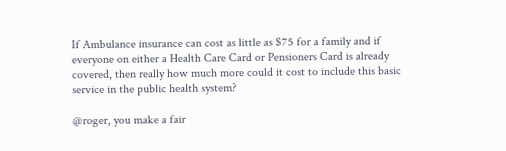If Ambulance insurance can cost as little as $75 for a family and if everyone on either a Health Care Card or Pensioners Card is already covered, then really how much more could it cost to include this basic service in the public health system?

@roger, you make a fair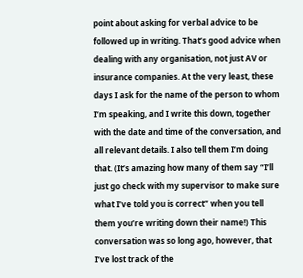point about asking for verbal advice to be followed up in writing. That’s good advice when dealing with any organisation, not just AV or insurance companies. At the very least, these days I ask for the name of the person to whom I’m speaking, and I write this down, together with the date and time of the conversation, and all relevant details. I also tell them I’m doing that. (It’s amazing how many of them say “I’ll just go check with my supervisor to make sure what I’ve told you is correct” when you tell them you’re writing down their name!) This conversation was so long ago, however, that I’ve lost track of the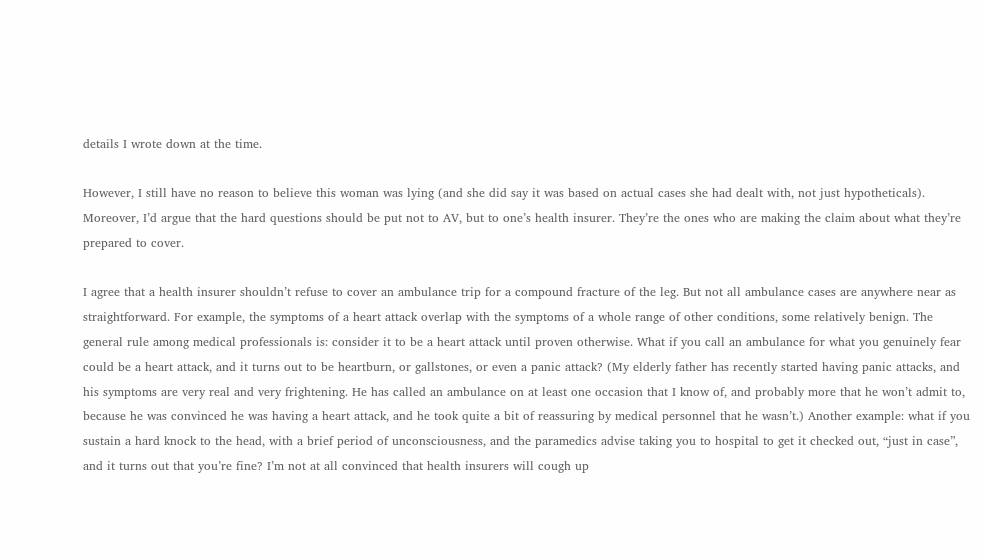details I wrote down at the time.

However, I still have no reason to believe this woman was lying (and she did say it was based on actual cases she had dealt with, not just hypotheticals). Moreover, I’d argue that the hard questions should be put not to AV, but to one’s health insurer. They’re the ones who are making the claim about what they’re prepared to cover.

I agree that a health insurer shouldn’t refuse to cover an ambulance trip for a compound fracture of the leg. But not all ambulance cases are anywhere near as straightforward. For example, the symptoms of a heart attack overlap with the symptoms of a whole range of other conditions, some relatively benign. The general rule among medical professionals is: consider it to be a heart attack until proven otherwise. What if you call an ambulance for what you genuinely fear could be a heart attack, and it turns out to be heartburn, or gallstones, or even a panic attack? (My elderly father has recently started having panic attacks, and his symptoms are very real and very frightening. He has called an ambulance on at least one occasion that I know of, and probably more that he won’t admit to, because he was convinced he was having a heart attack, and he took quite a bit of reassuring by medical personnel that he wasn’t.) Another example: what if you sustain a hard knock to the head, with a brief period of unconsciousness, and the paramedics advise taking you to hospital to get it checked out, “just in case”, and it turns out that you’re fine? I’m not at all convinced that health insurers will cough up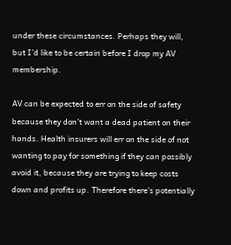under these circumstances. Perhaps they will, but I’d like to be certain before I drop my AV membership.

AV can be expected to err on the side of safety because they don’t want a dead patient on their hands. Health insurers will err on the side of not wanting to pay for something if they can possibly avoid it, because they are trying to keep costs down and profits up. Therefore there’s potentially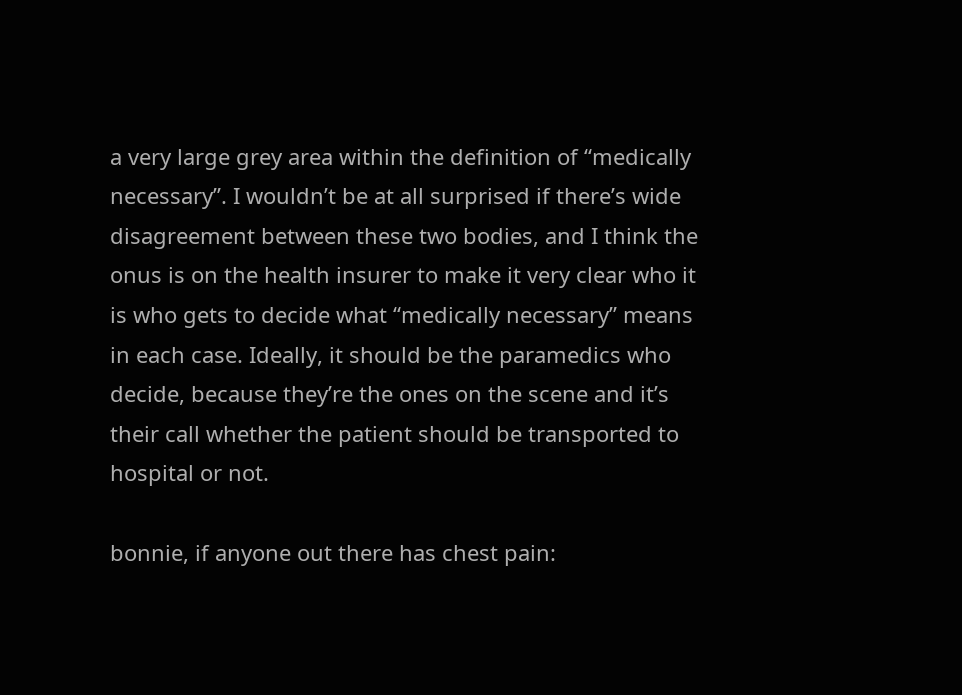a very large grey area within the definition of “medically necessary”. I wouldn’t be at all surprised if there’s wide disagreement between these two bodies, and I think the onus is on the health insurer to make it very clear who it is who gets to decide what “medically necessary” means in each case. Ideally, it should be the paramedics who decide, because they’re the ones on the scene and it’s their call whether the patient should be transported to hospital or not.

bonnie, if anyone out there has chest pain: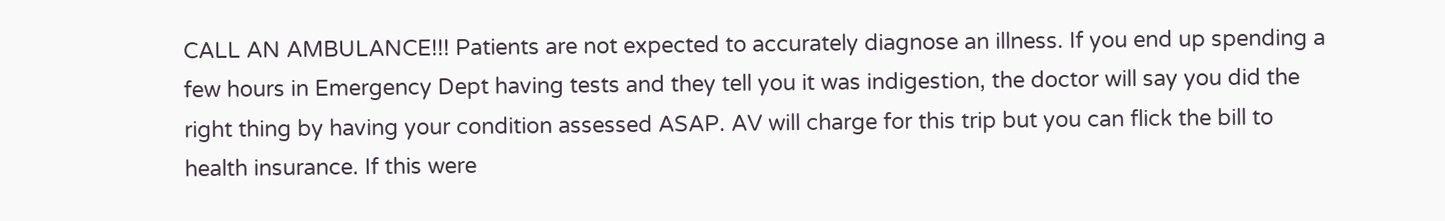CALL AN AMBULANCE!!! Patients are not expected to accurately diagnose an illness. If you end up spending a few hours in Emergency Dept having tests and they tell you it was indigestion, the doctor will say you did the right thing by having your condition assessed ASAP. AV will charge for this trip but you can flick the bill to health insurance. If this were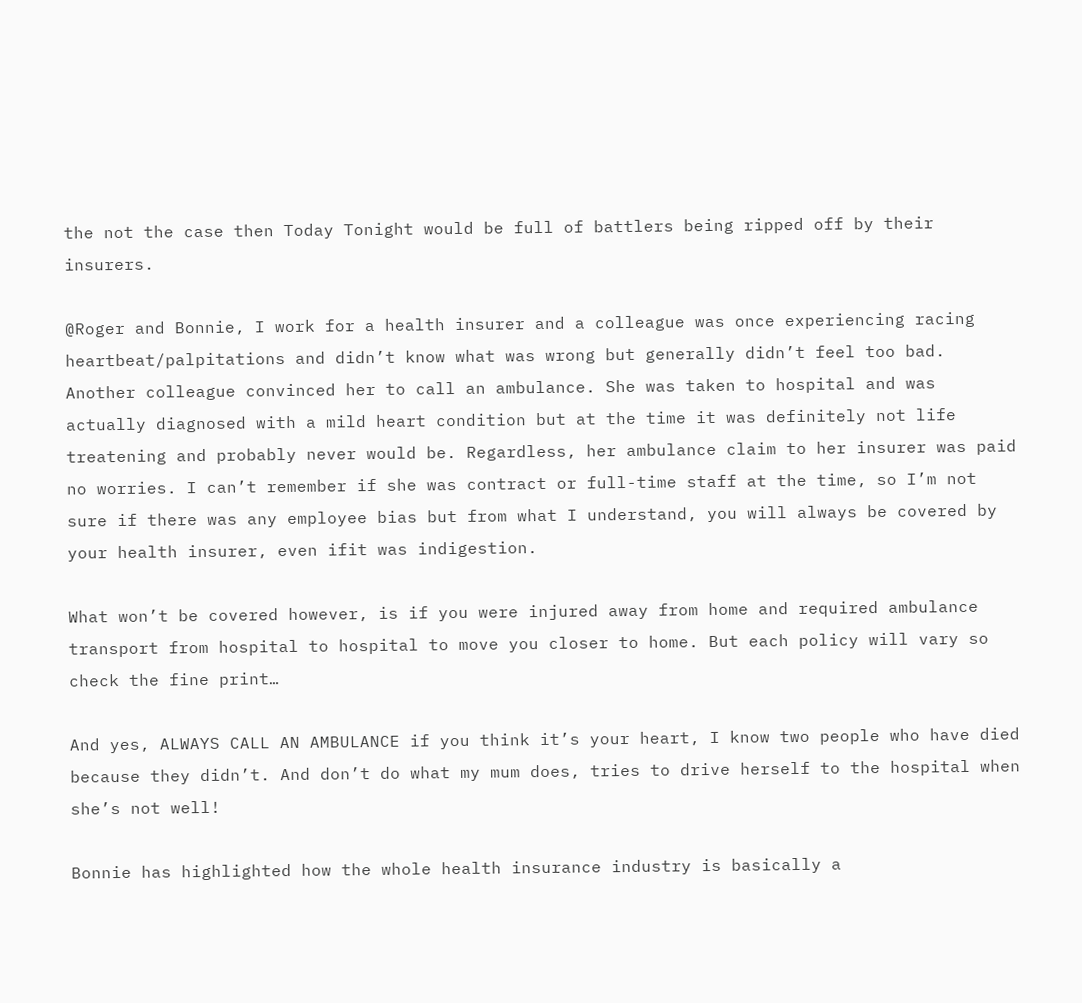the not the case then Today Tonight would be full of battlers being ripped off by their insurers.

@Roger and Bonnie, I work for a health insurer and a colleague was once experiencing racing heartbeat/palpitations and didn’t know what was wrong but generally didn’t feel too bad. Another colleague convinced her to call an ambulance. She was taken to hospital and was actually diagnosed with a mild heart condition but at the time it was definitely not life treatening and probably never would be. Regardless, her ambulance claim to her insurer was paid no worries. I can’t remember if she was contract or full-time staff at the time, so I’m not sure if there was any employee bias but from what I understand, you will always be covered by your health insurer, even ifit was indigestion.

What won’t be covered however, is if you were injured away from home and required ambulance transport from hospital to hospital to move you closer to home. But each policy will vary so check the fine print…

And yes, ALWAYS CALL AN AMBULANCE if you think it’s your heart, I know two people who have died because they didn’t. And don’t do what my mum does, tries to drive herself to the hospital when she’s not well!

Bonnie has highlighted how the whole health insurance industry is basically a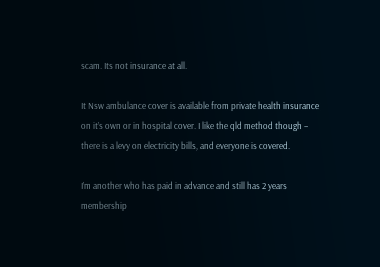scam. Its not insurance at all.

It Nsw ambulance cover is available from private health insurance on it’s own or in hospital cover. I like the qld method though – there is a levy on electricity bills, and everyone is covered.

I’m another who has paid in advance and still has 2 years membership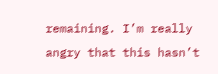remaining. I’m really angry that this hasn’t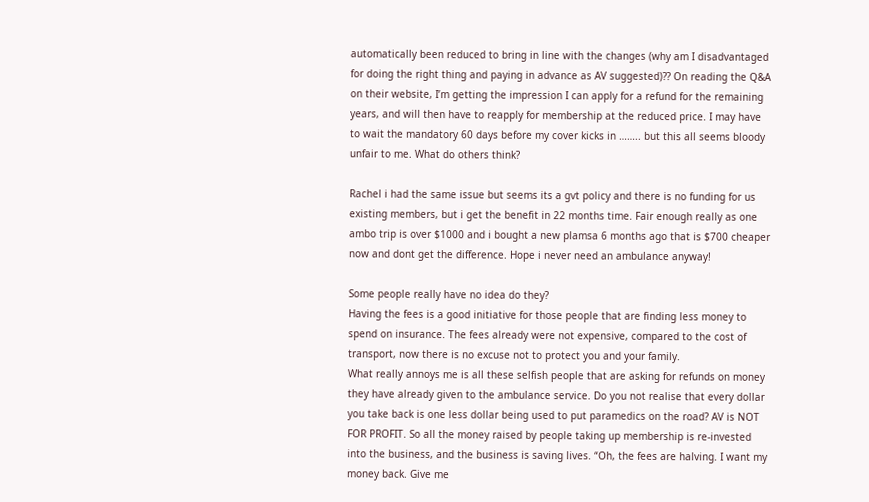automatically been reduced to bring in line with the changes (why am I disadvantaged for doing the right thing and paying in advance as AV suggested)?? On reading the Q&A on their website, I’m getting the impression I can apply for a refund for the remaining years, and will then have to reapply for membership at the reduced price. I may have to wait the mandatory 60 days before my cover kicks in …….. but this all seems bloody unfair to me. What do others think?

Rachel i had the same issue but seems its a gvt policy and there is no funding for us existing members, but i get the benefit in 22 months time. Fair enough really as one ambo trip is over $1000 and i bought a new plamsa 6 months ago that is $700 cheaper now and dont get the difference. Hope i never need an ambulance anyway!

Some people really have no idea do they?
Having the fees is a good initiative for those people that are finding less money to spend on insurance. The fees already were not expensive, compared to the cost of transport, now there is no excuse not to protect you and your family.
What really annoys me is all these selfish people that are asking for refunds on money they have already given to the ambulance service. Do you not realise that every dollar you take back is one less dollar being used to put paramedics on the road? AV is NOT FOR PROFIT. So all the money raised by people taking up membership is re-invested into the business, and the business is saving lives. “Oh, the fees are halving. I want my money back. Give me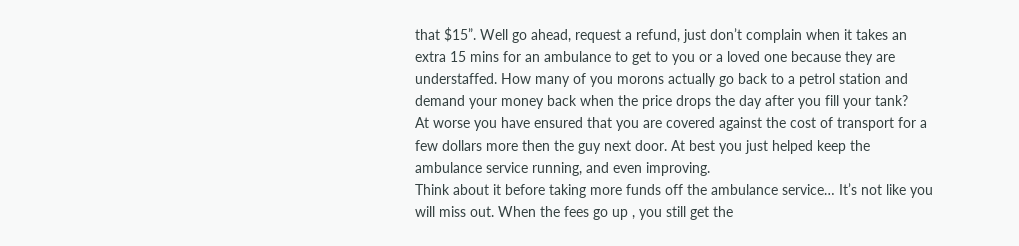that $15”. Well go ahead, request a refund, just don’t complain when it takes an extra 15 mins for an ambulance to get to you or a loved one because they are understaffed. How many of you morons actually go back to a petrol station and demand your money back when the price drops the day after you fill your tank?
At worse you have ensured that you are covered against the cost of transport for a few dollars more then the guy next door. At best you just helped keep the ambulance service running, and even improving.
Think about it before taking more funds off the ambulance service… It’s not like you will miss out. When the fees go up , you still get the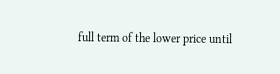full term of the lower price until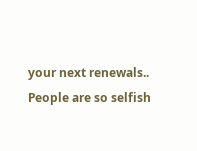your next renewals..
People are so selfish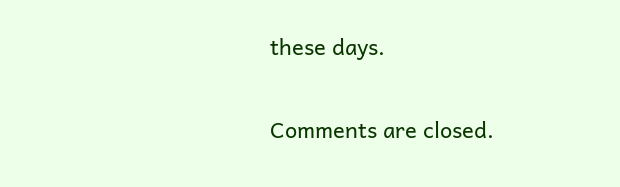these days.

Comments are closed.